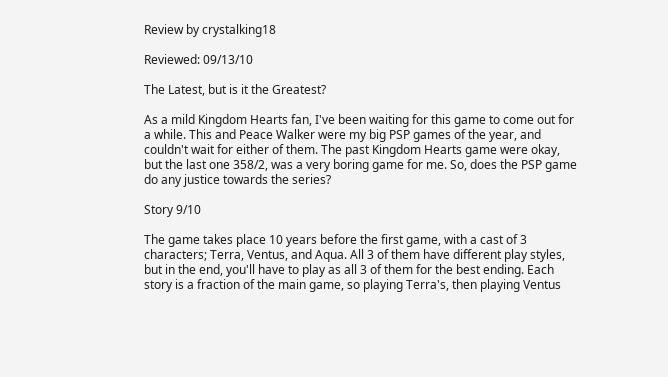Review by crystalking18

Reviewed: 09/13/10

The Latest, but is it the Greatest?

As a mild Kingdom Hearts fan, I've been waiting for this game to come out for a while. This and Peace Walker were my big PSP games of the year, and couldn't wait for either of them. The past Kingdom Hearts game were okay, but the last one 358/2, was a very boring game for me. So, does the PSP game do any justice towards the series?

Story 9/10

The game takes place 10 years before the first game, with a cast of 3 characters; Terra, Ventus, and Aqua. All 3 of them have different play styles, but in the end, you'll have to play as all 3 of them for the best ending. Each story is a fraction of the main game, so playing Terra's, then playing Ventus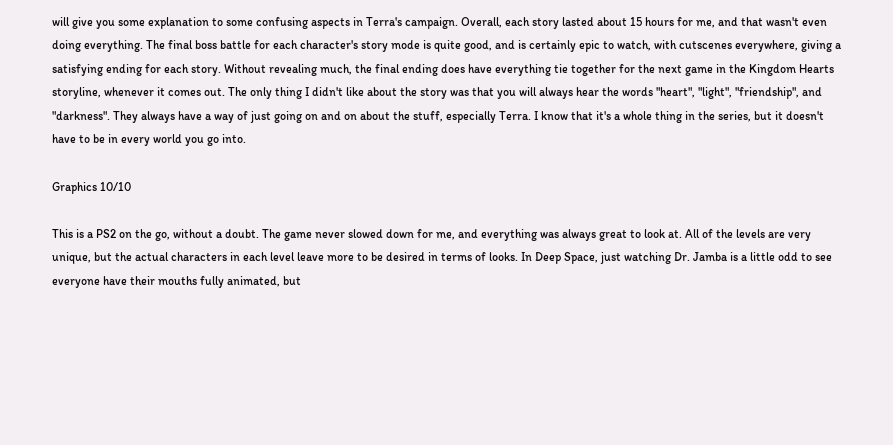will give you some explanation to some confusing aspects in Terra's campaign. Overall, each story lasted about 15 hours for me, and that wasn't even doing everything. The final boss battle for each character's story mode is quite good, and is certainly epic to watch, with cutscenes everywhere, giving a satisfying ending for each story. Without revealing much, the final ending does have everything tie together for the next game in the Kingdom Hearts storyline, whenever it comes out. The only thing I didn't like about the story was that you will always hear the words "heart", "light", "friendship", and "darkness". They always have a way of just going on and on about the stuff, especially Terra. I know that it's a whole thing in the series, but it doesn't have to be in every world you go into.

Graphics 10/10

This is a PS2 on the go, without a doubt. The game never slowed down for me, and everything was always great to look at. All of the levels are very unique, but the actual characters in each level leave more to be desired in terms of looks. In Deep Space, just watching Dr. Jamba is a little odd to see everyone have their mouths fully animated, but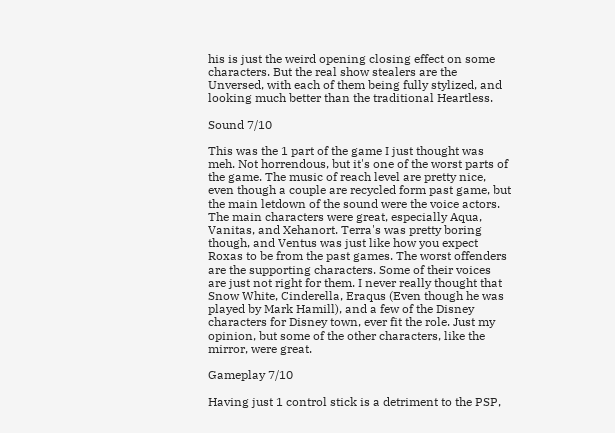his is just the weird opening closing effect on some characters. But the real show stealers are the Unversed, with each of them being fully stylized, and looking much better than the traditional Heartless.

Sound 7/10

This was the 1 part of the game I just thought was meh. Not horrendous, but it's one of the worst parts of the game. The music of reach level are pretty nice, even though a couple are recycled form past game, but the main letdown of the sound were the voice actors. The main characters were great, especially Aqua, Vanitas, and Xehanort. Terra's was pretty boring though, and Ventus was just like how you expect Roxas to be from the past games. The worst offenders are the supporting characters. Some of their voices are just not right for them. I never really thought that Snow White, Cinderella, Eraqus (Even though he was played by Mark Hamill), and a few of the Disney characters for Disney town, ever fit the role. Just my opinion, but some of the other characters, like the mirror, were great.

Gameplay 7/10

Having just 1 control stick is a detriment to the PSP,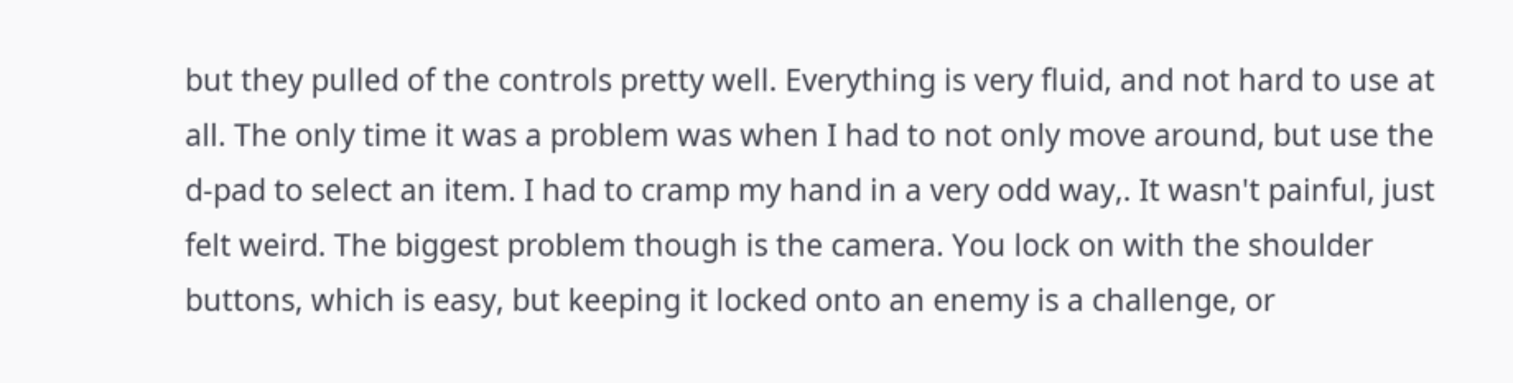but they pulled of the controls pretty well. Everything is very fluid, and not hard to use at all. The only time it was a problem was when I had to not only move around, but use the d-pad to select an item. I had to cramp my hand in a very odd way,. It wasn't painful, just felt weird. The biggest problem though is the camera. You lock on with the shoulder buttons, which is easy, but keeping it locked onto an enemy is a challenge, or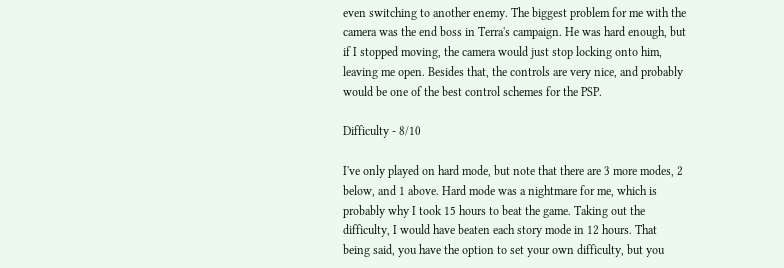even switching to another enemy. The biggest problem for me with the camera was the end boss in Terra's campaign. He was hard enough, but if I stopped moving, the camera would just stop locking onto him, leaving me open. Besides that, the controls are very nice, and probably would be one of the best control schemes for the PSP.

Difficulty - 8/10

I've only played on hard mode, but note that there are 3 more modes, 2 below, and 1 above. Hard mode was a nightmare for me, which is probably why I took 15 hours to beat the game. Taking out the difficulty, I would have beaten each story mode in 12 hours. That being said, you have the option to set your own difficulty, but you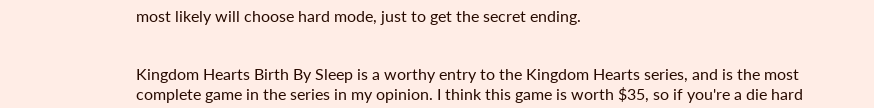most likely will choose hard mode, just to get the secret ending.


Kingdom Hearts Birth By Sleep is a worthy entry to the Kingdom Hearts series, and is the most complete game in the series in my opinion. I think this game is worth $35, so if you're a die hard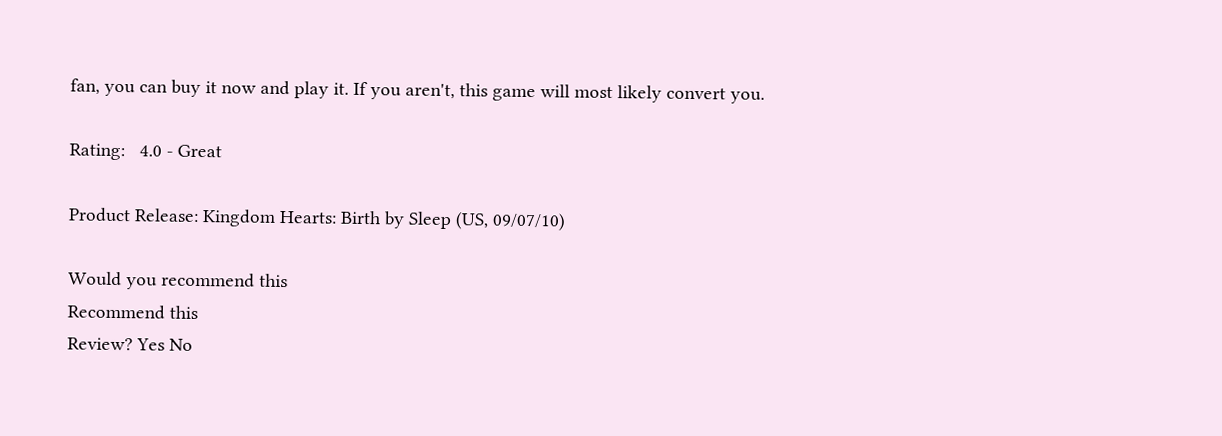fan, you can buy it now and play it. If you aren't, this game will most likely convert you.

Rating:   4.0 - Great

Product Release: Kingdom Hearts: Birth by Sleep (US, 09/07/10)

Would you recommend this
Recommend this
Review? Yes No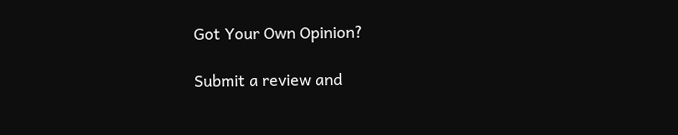Got Your Own Opinion?

Submit a review and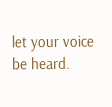let your voice be heard.